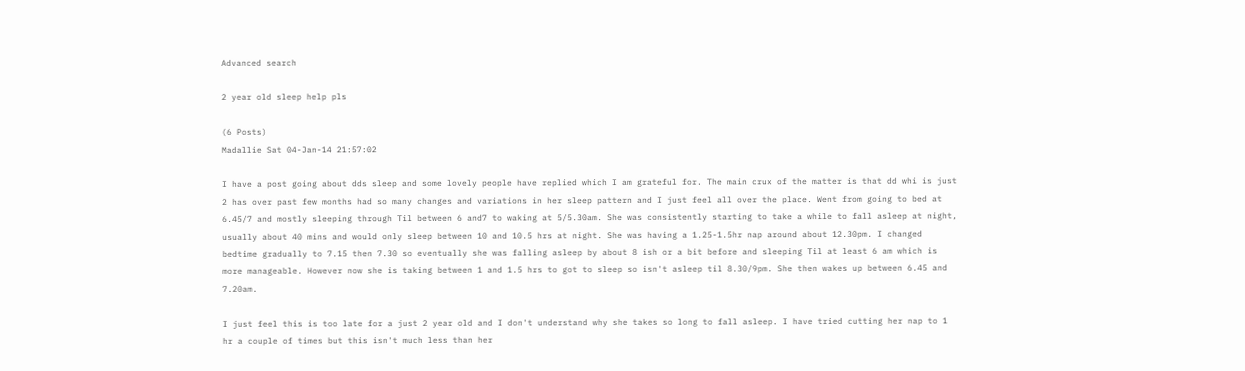Advanced search

2 year old sleep help pls

(6 Posts)
Madallie Sat 04-Jan-14 21:57:02

I have a post going about dds sleep and some lovely people have replied which I am grateful for. The main crux of the matter is that dd whi is just 2 has over past few months had so many changes and variations in her sleep pattern and I just feel all over the place. Went from going to bed at 6.45/7 and mostly sleeping through Til between 6 and7 to waking at 5/5.30am. She was consistently starting to take a while to fall asleep at night, usually about 40 mins and would only sleep between 10 and 10.5 hrs at night. She was having a 1.25-1.5hr nap around about 12.30pm. I changed bedtime gradually to 7.15 then 7.30 so eventually she was falling asleep by about 8 ish or a bit before and sleeping Til at least 6 am which is more manageable. However now she is taking between 1 and 1.5 hrs to got to sleep so isn't asleep til 8.30/9pm. She then wakes up between 6.45 and 7.20am.

I just feel this is too late for a just 2 year old and I don't understand why she takes so long to fall asleep. I have tried cutting her nap to 1 hr a couple of times but this isn't much less than her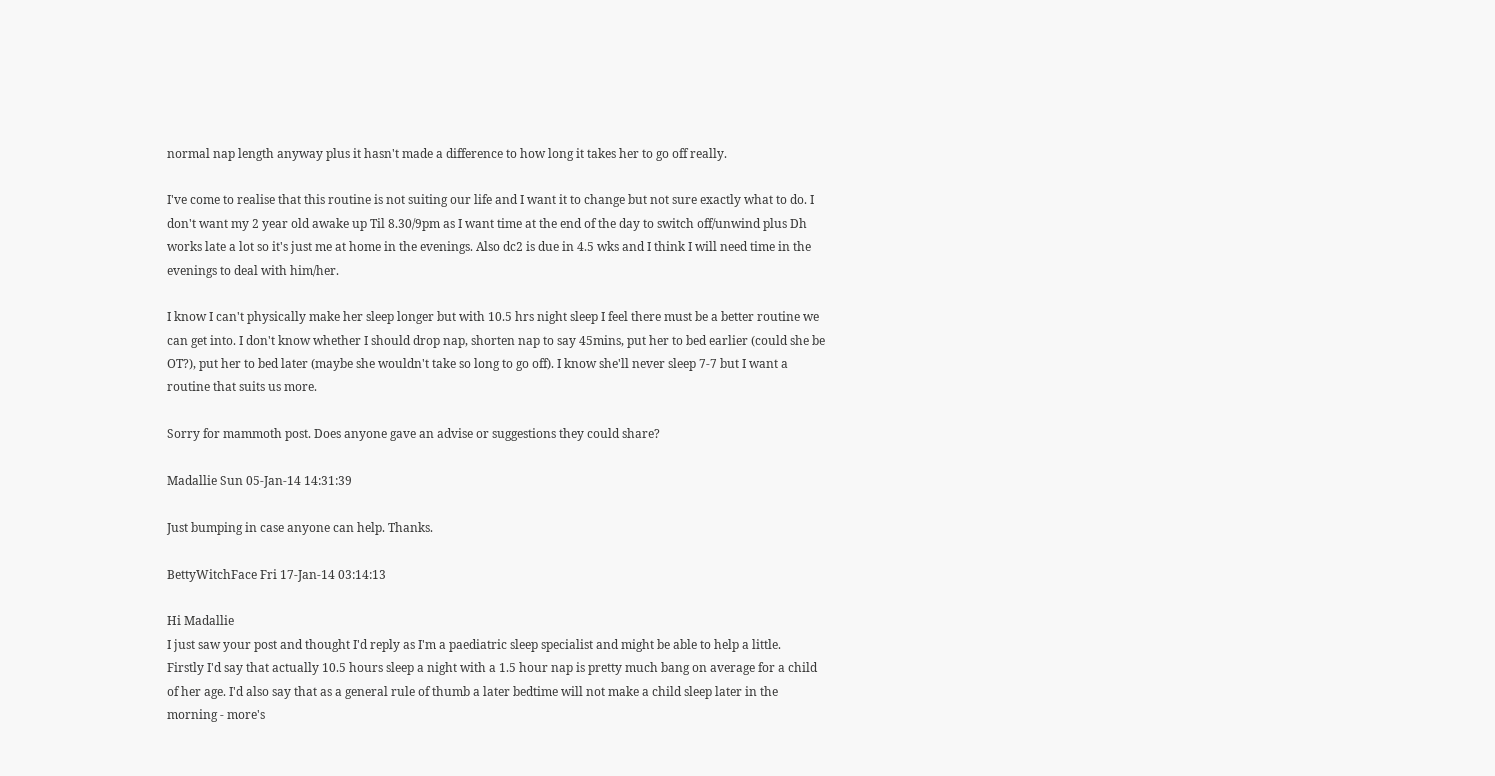normal nap length anyway plus it hasn't made a difference to how long it takes her to go off really.

I've come to realise that this routine is not suiting our life and I want it to change but not sure exactly what to do. I don't want my 2 year old awake up Til 8.30/9pm as I want time at the end of the day to switch off/unwind plus Dh works late a lot so it's just me at home in the evenings. Also dc2 is due in 4.5 wks and I think I will need time in the evenings to deal with him/her.

I know I can't physically make her sleep longer but with 10.5 hrs night sleep I feel there must be a better routine we can get into. I don't know whether I should drop nap, shorten nap to say 45mins, put her to bed earlier (could she be OT?), put her to bed later (maybe she wouldn't take so long to go off). I know she'll never sleep 7-7 but I want a routine that suits us more.

Sorry for mammoth post. Does anyone gave an advise or suggestions they could share?

Madallie Sun 05-Jan-14 14:31:39

Just bumping in case anyone can help. Thanks.

BettyWitchFace Fri 17-Jan-14 03:14:13

Hi Madallie
I just saw your post and thought I'd reply as I'm a paediatric sleep specialist and might be able to help a little.
Firstly I'd say that actually 10.5 hours sleep a night with a 1.5 hour nap is pretty much bang on average for a child of her age. I'd also say that as a general rule of thumb a later bedtime will not make a child sleep later in the morning - more's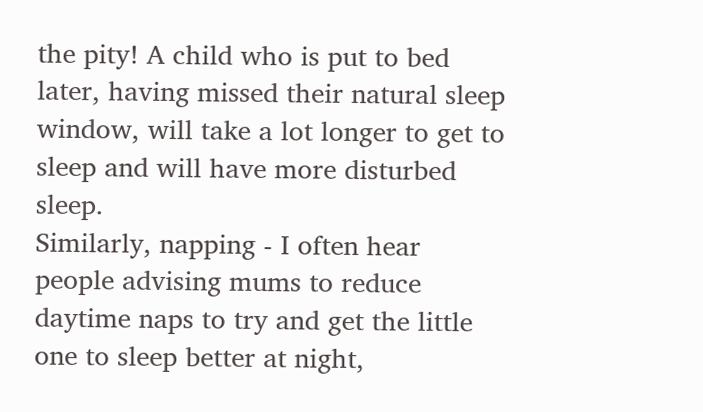the pity! A child who is put to bed later, having missed their natural sleep window, will take a lot longer to get to sleep and will have more disturbed sleep.
Similarly, napping - I often hear people advising mums to reduce daytime naps to try and get the little one to sleep better at night,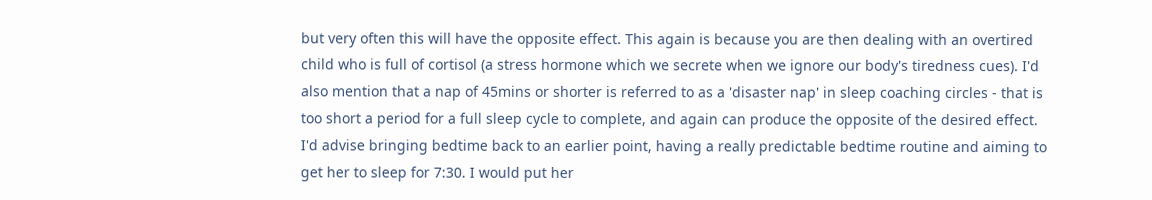but very often this will have the opposite effect. This again is because you are then dealing with an overtired child who is full of cortisol (a stress hormone which we secrete when we ignore our body's tiredness cues). I'd also mention that a nap of 45mins or shorter is referred to as a 'disaster nap' in sleep coaching circles - that is too short a period for a full sleep cycle to complete, and again can produce the opposite of the desired effect.
I'd advise bringing bedtime back to an earlier point, having a really predictable bedtime routine and aiming to get her to sleep for 7:30. I would put her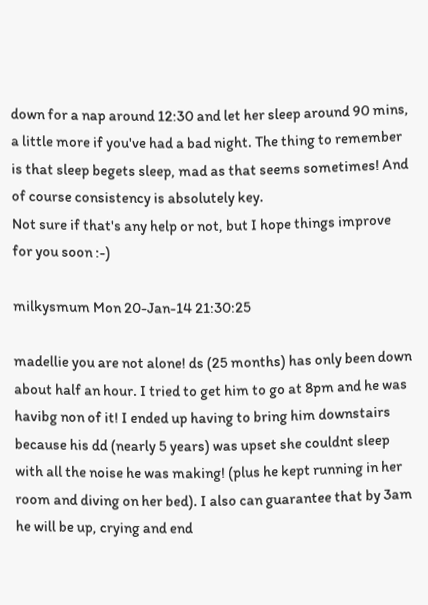down for a nap around 12:30 and let her sleep around 90 mins, a little more if you've had a bad night. The thing to remember is that sleep begets sleep, mad as that seems sometimes! And of course consistency is absolutely key.
Not sure if that's any help or not, but I hope things improve for you soon :-)

milkysmum Mon 20-Jan-14 21:30:25

madellie you are not alone! ds (25 months) has only been down about half an hour. I tried to get him to go at 8pm and he was havibg non of it! I ended up having to bring him downstairs because his dd (nearly 5 years) was upset she couldnt sleep with all the noise he was making! (plus he kept running in her room and diving on her bed). I also can guarantee that by 3am he will be up, crying and end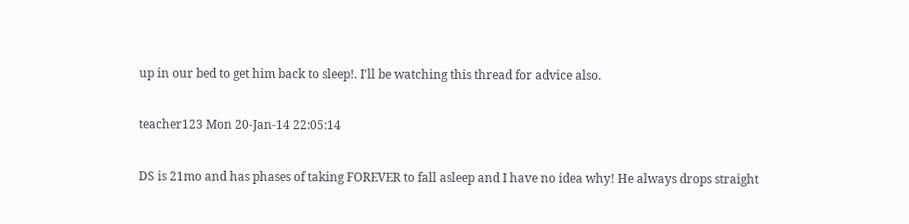up in our bed to get him back to sleep!. I'll be watching this thread for advice also.

teacher123 Mon 20-Jan-14 22:05:14

DS is 21mo and has phases of taking FOREVER to fall asleep and I have no idea why! He always drops straight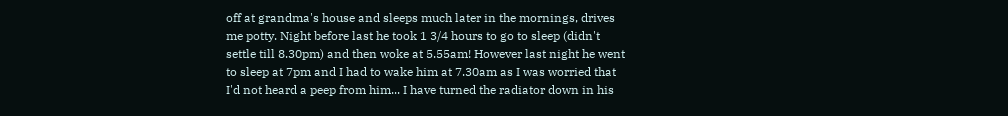off at grandma's house and sleeps much later in the mornings, drives me potty. Night before last he took 1 3/4 hours to go to sleep (didn't settle till 8.30pm) and then woke at 5.55am! However last night he went to sleep at 7pm and I had to wake him at 7.30am as I was worried that I'd not heard a peep from him... I have turned the radiator down in his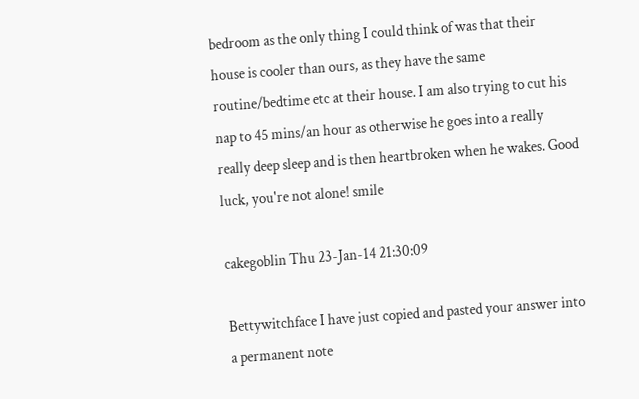bedroom as the only thing I could think of was that their house is cooler than ours, as they have the same routine/bedtime etc at their house. I am also trying to cut his nap to 45 mins/an hour as otherwise he goes into a really really deep sleep and is then heartbroken when he wakes. Good luck, you're not alone! smile

cakegoblin Thu 23-Jan-14 21:30:09

Bettywitchface I have just copied and pasted your answer into a permanent note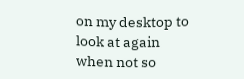on my desktop to look at again when not so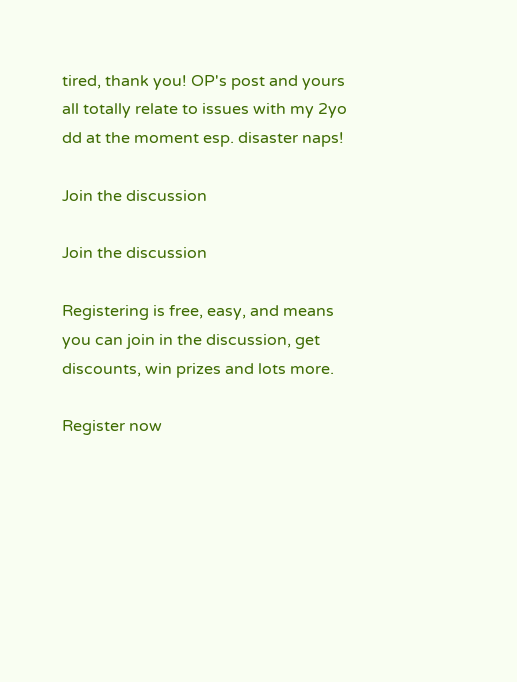tired, thank you! OP's post and yours all totally relate to issues with my 2yo dd at the moment esp. disaster naps!

Join the discussion

Join the discussion

Registering is free, easy, and means you can join in the discussion, get discounts, win prizes and lots more.

Register now